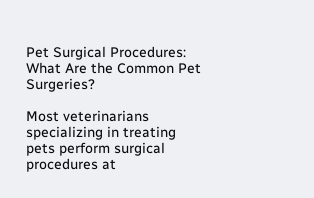Pet Surgical Procedures: What Are the Common Pet Surgeries?

Most veterinarians specializing in treating pets perform surgical procedures at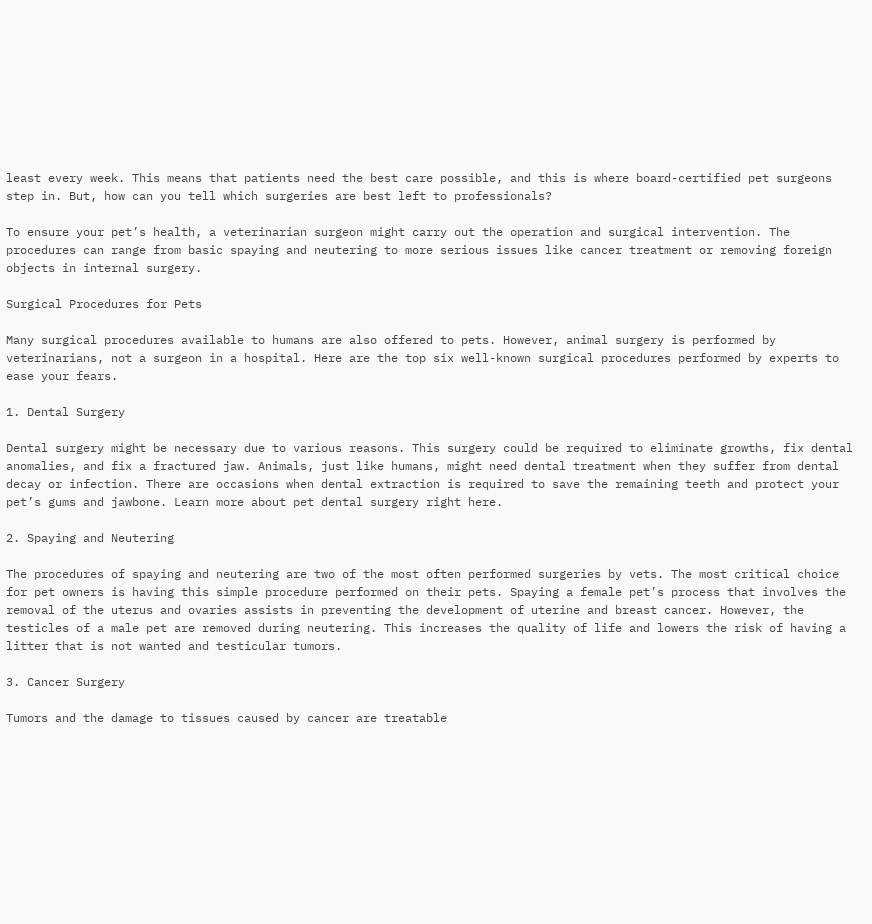least every week. This means that patients need the best care possible, and this is where board-certified pet surgeons step in. But, how can you tell which surgeries are best left to professionals?

To ensure your pet’s health, a veterinarian surgeon might carry out the operation and surgical intervention. The procedures can range from basic spaying and neutering to more serious issues like cancer treatment or removing foreign objects in internal surgery.

Surgical Procedures for Pets

Many surgical procedures available to humans are also offered to pets. However, animal surgery is performed by veterinarians, not a surgeon in a hospital. Here are the top six well-known surgical procedures performed by experts to ease your fears.

1. Dental Surgery

Dental surgery might be necessary due to various reasons. This surgery could be required to eliminate growths, fix dental anomalies, and fix a fractured jaw. Animals, just like humans, might need dental treatment when they suffer from dental decay or infection. There are occasions when dental extraction is required to save the remaining teeth and protect your pet’s gums and jawbone. Learn more about pet dental surgery right here.

2. Spaying and Neutering

The procedures of spaying and neutering are two of the most often performed surgeries by vets. The most critical choice for pet owners is having this simple procedure performed on their pets. Spaying a female pet’s process that involves the removal of the uterus and ovaries assists in preventing the development of uterine and breast cancer. However, the testicles of a male pet are removed during neutering. This increases the quality of life and lowers the risk of having a litter that is not wanted and testicular tumors.

3. Cancer Surgery

Tumors and the damage to tissues caused by cancer are treatable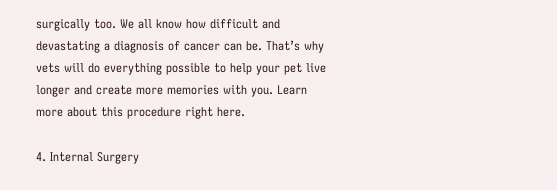surgically too. We all know how difficult and devastating a diagnosis of cancer can be. That’s why vets will do everything possible to help your pet live longer and create more memories with you. Learn more about this procedure right here.

4. Internal Surgery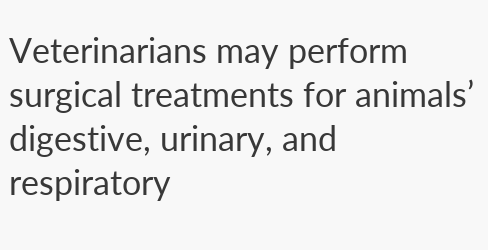Veterinarians may perform surgical treatments for animals’ digestive, urinary, and respiratory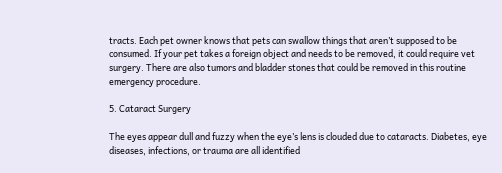tracts. Each pet owner knows that pets can swallow things that aren’t supposed to be consumed. If your pet takes a foreign object and needs to be removed, it could require vet surgery. There are also tumors and bladder stones that could be removed in this routine emergency procedure.

5. Cataract Surgery

The eyes appear dull and fuzzy when the eye’s lens is clouded due to cataracts. Diabetes, eye diseases, infections, or trauma are all identified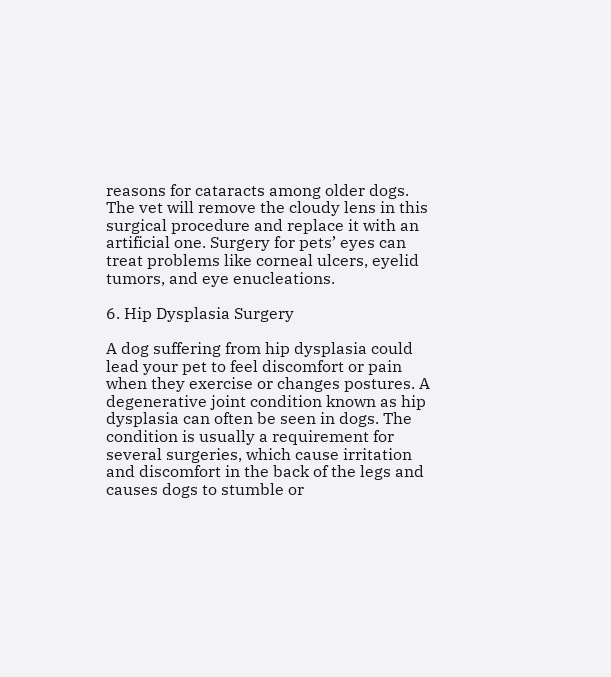reasons for cataracts among older dogs. The vet will remove the cloudy lens in this surgical procedure and replace it with an artificial one. Surgery for pets’ eyes can treat problems like corneal ulcers, eyelid tumors, and eye enucleations.

6. Hip Dysplasia Surgery

A dog suffering from hip dysplasia could lead your pet to feel discomfort or pain when they exercise or changes postures. A degenerative joint condition known as hip dysplasia can often be seen in dogs. The condition is usually a requirement for several surgeries, which cause irritation and discomfort in the back of the legs and causes dogs to stumble or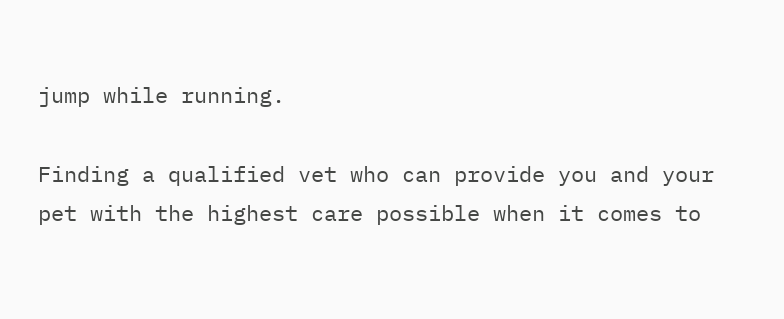jump while running.

Finding a qualified vet who can provide you and your pet with the highest care possible when it comes to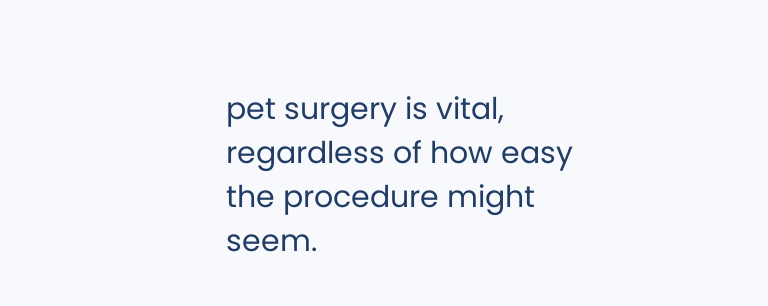pet surgery is vital, regardless of how easy the procedure might seem.